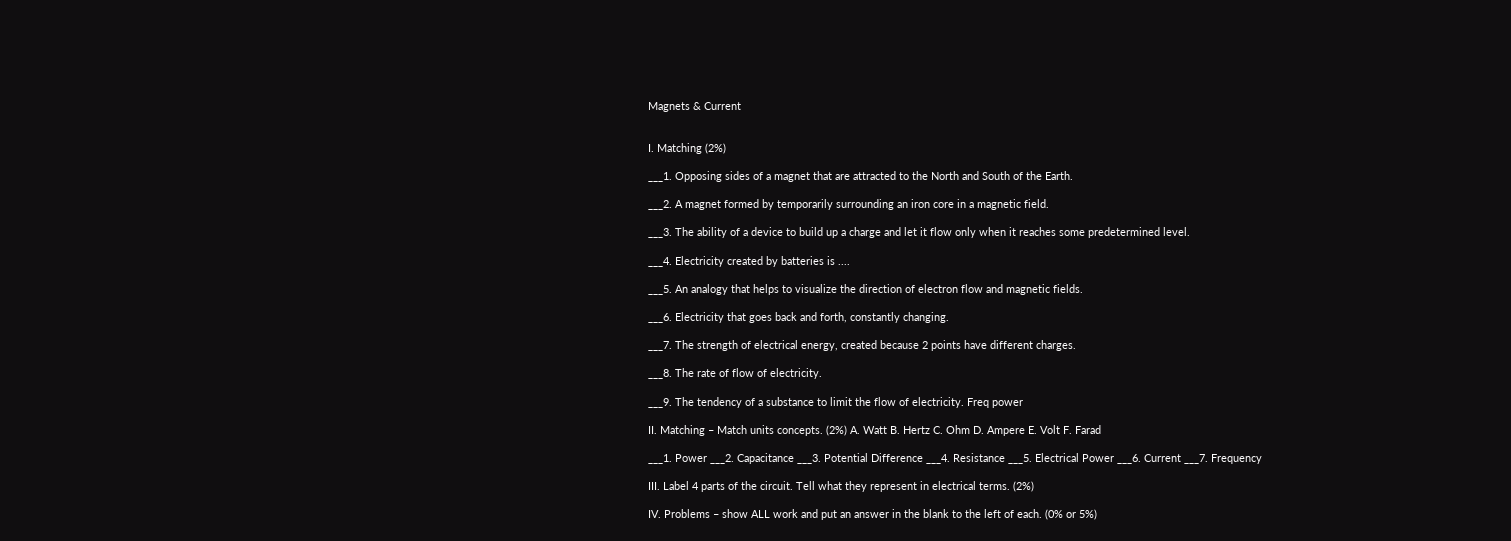Magnets & Current


I. Matching (2%)

___1. Opposing sides of a magnet that are attracted to the North and South of the Earth.

___2. A magnet formed by temporarily surrounding an iron core in a magnetic field.

___3. The ability of a device to build up a charge and let it flow only when it reaches some predetermined level.

___4. Electricity created by batteries is ....

___5. An analogy that helps to visualize the direction of electron flow and magnetic fields.

___6. Electricity that goes back and forth, constantly changing.

___7. The strength of electrical energy, created because 2 points have different charges.

___8. The rate of flow of electricity.

___9. The tendency of a substance to limit the flow of electricity. Freq power

II. Matching – Match units concepts. (2%) A. Watt B. Hertz C. Ohm D. Ampere E. Volt F. Farad

___1. Power ___2. Capacitance ___3. Potential Difference ___4. Resistance ___5. Electrical Power ___6. Current ___7. Frequency

III. Label 4 parts of the circuit. Tell what they represent in electrical terms. (2%)

IV. Problems – show ALL work and put an answer in the blank to the left of each. (0% or 5%)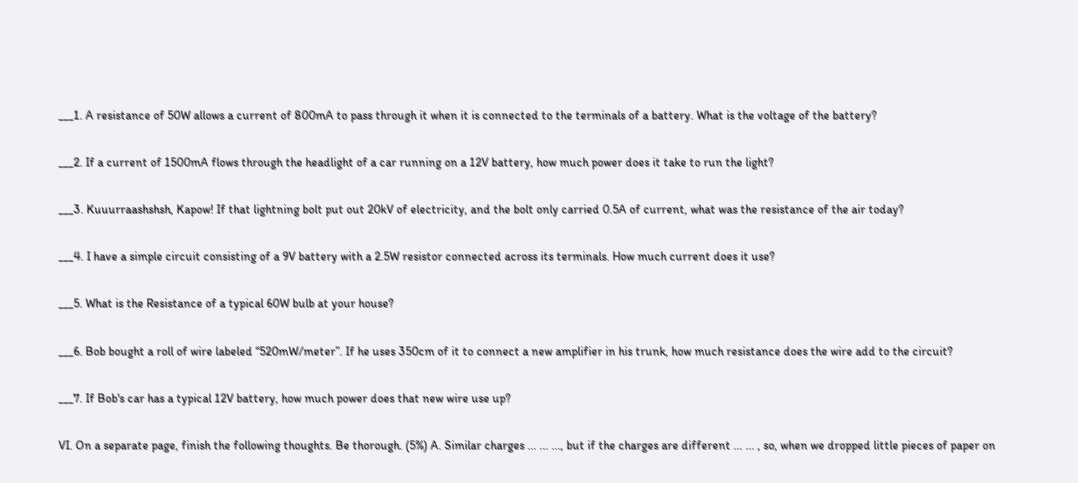___1. A resistance of 50W allows a current of 800mA to pass through it when it is connected to the terminals of a battery. What is the voltage of the battery?

___2. If a current of 1500mA flows through the headlight of a car running on a 12V battery, how much power does it take to run the light?

___3. Kuuurraashshsh, Kapow! If that lightning bolt put out 20kV of electricity, and the bolt only carried 0.5A of current, what was the resistance of the air today?

___4. I have a simple circuit consisting of a 9V battery with a 2.5W resistor connected across its terminals. How much current does it use?

___5. What is the Resistance of a typical 60W bulb at your house?

___6. Bob bought a roll of wire labeled “520mW/meter”. If he uses 350cm of it to connect a new amplifier in his trunk, how much resistance does the wire add to the circuit?

___7. If Bob's car has a typical 12V battery, how much power does that new wire use up?

VI. On a separate page, finish the following thoughts. Be thorough. (5%) A. Similar charges ... ... ..., but if the charges are different ... ... , so, when we dropped little pieces of paper on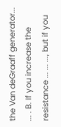the Van deGraaff generator... ... . B. If you increase the resistance ... ... ..., but if you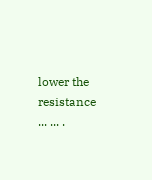lower the resistance ... ... .